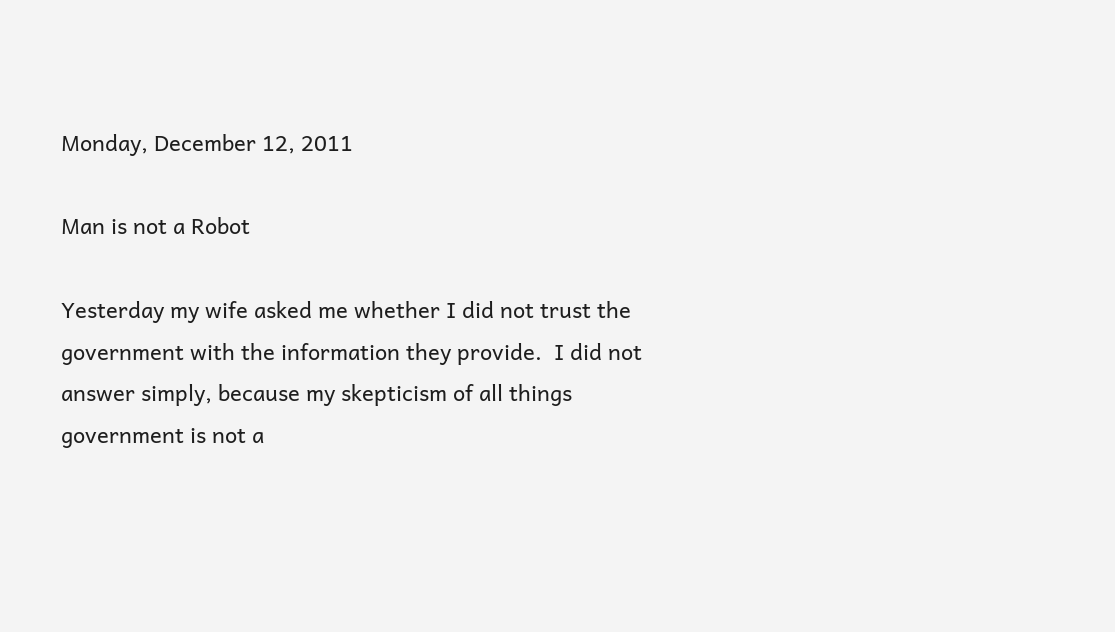Monday, December 12, 2011

Man is not a Robot

Yesterday my wife asked me whether I did not trust the government with the information they provide.  I did not answer simply, because my skepticism of all things government is not a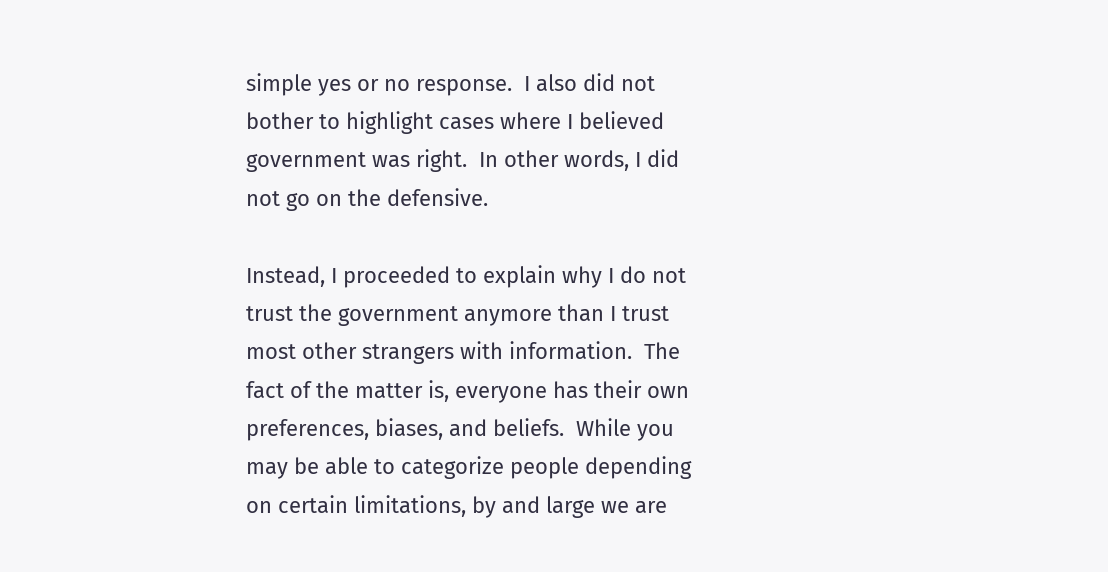simple yes or no response.  I also did not bother to highlight cases where I believed government was right.  In other words, I did not go on the defensive.

Instead, I proceeded to explain why I do not trust the government anymore than I trust most other strangers with information.  The fact of the matter is, everyone has their own preferences, biases, and beliefs.  While you may be able to categorize people depending on certain limitations, by and large we are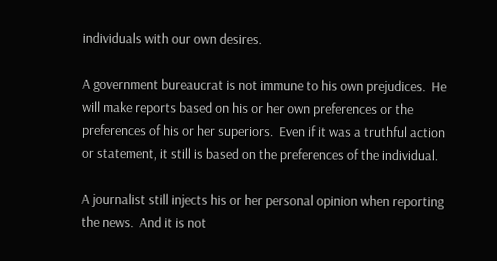individuals with our own desires.

A government bureaucrat is not immune to his own prejudices.  He will make reports based on his or her own preferences or the preferences of his or her superiors.  Even if it was a truthful action or statement, it still is based on the preferences of the individual.

A journalist still injects his or her personal opinion when reporting the news.  And it is not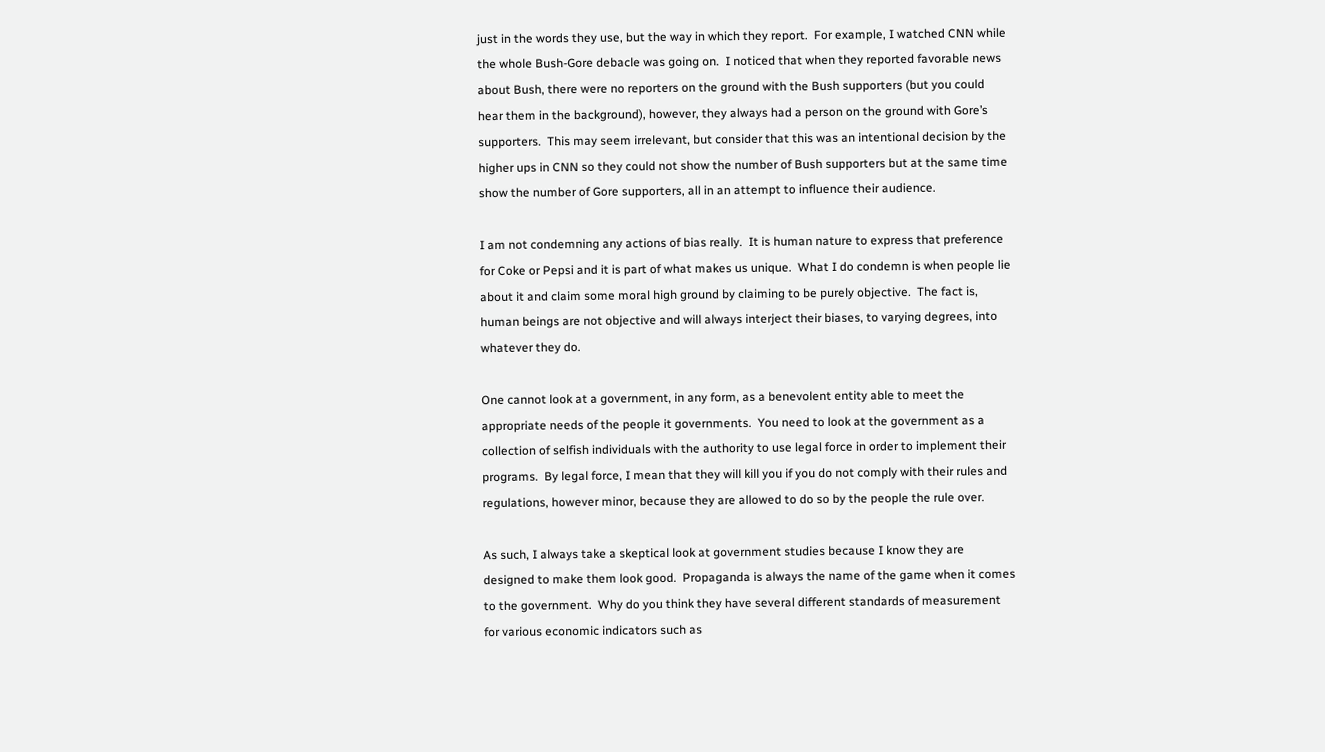just in the words they use, but the way in which they report.  For example, I watched CNN while the whole Bush-Gore debacle was going on.  I noticed that when they reported favorable news about Bush, there were no reporters on the ground with the Bush supporters (but you could hear them in the background), however, they always had a person on the ground with Gore’s supporters.  This may seem irrelevant, but consider that this was an intentional decision by the higher ups in CNN so they could not show the number of Bush supporters but at the same time show the number of Gore supporters, all in an attempt to influence their audience.

I am not condemning any actions of bias really.  It is human nature to express that preference for Coke or Pepsi and it is part of what makes us unique.  What I do condemn is when people lie about it and claim some moral high ground by claiming to be purely objective.  The fact is, human beings are not objective and will always interject their biases, to varying degrees, into whatever they do.

One cannot look at a government, in any form, as a benevolent entity able to meet the appropriate needs of the people it governments.  You need to look at the government as a collection of selfish individuals with the authority to use legal force in order to implement their programs.  By legal force, I mean that they will kill you if you do not comply with their rules and regulations, however minor, because they are allowed to do so by the people the rule over.

As such, I always take a skeptical look at government studies because I know they are designed to make them look good.  Propaganda is always the name of the game when it comes to the government.  Why do you think they have several different standards of measurement for various economic indicators such as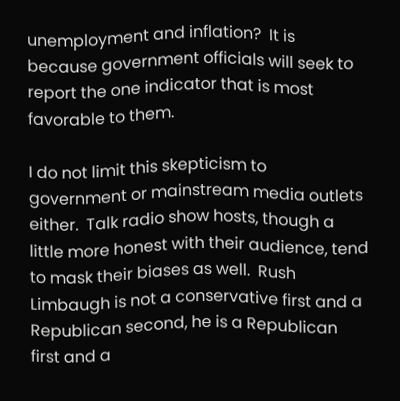unemployment and inflation?  It is because government officials will seek to report the one indicator that is most favorable to them.

I do not limit this skepticism to government or mainstream media outlets either.  Talk radio show hosts, though a little more honest with their audience, tend to mask their biases as well.  Rush Limbaugh is not a conservative first and a Republican second, he is a Republican first and a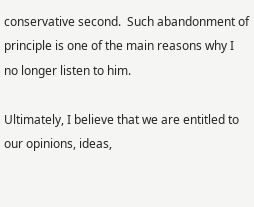conservative second.  Such abandonment of principle is one of the main reasons why I no longer listen to him.

Ultimately, I believe that we are entitled to our opinions, ideas,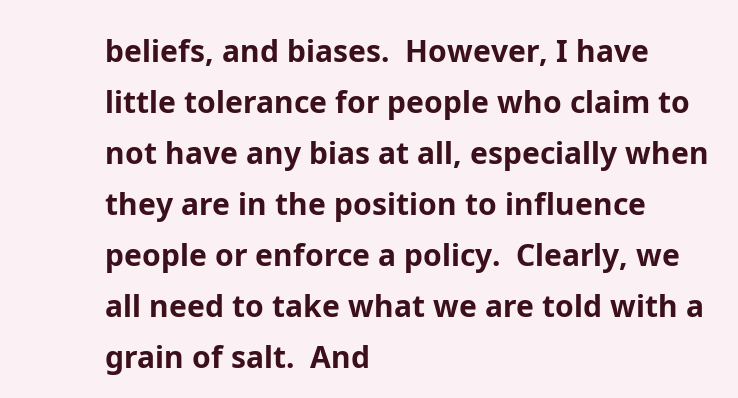beliefs, and biases.  However, I have little tolerance for people who claim to not have any bias at all, especially when they are in the position to influence people or enforce a policy.  Clearly, we all need to take what we are told with a grain of salt.  And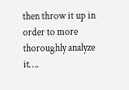then throw it up in order to more thoroughly analyze it….